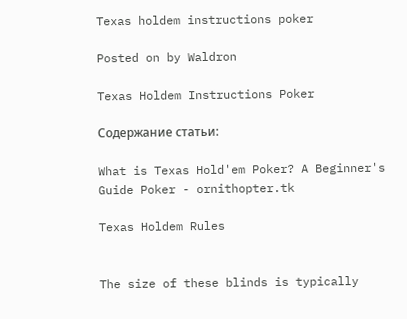Texas holdem instructions poker

Posted on by Waldron

Texas Holdem Instructions Poker

Содержание статьи:

What is Texas Hold'em Poker? A Beginner's Guide Poker - ornithopter.tk

Texas Holdem Rules


The size of these blinds is typically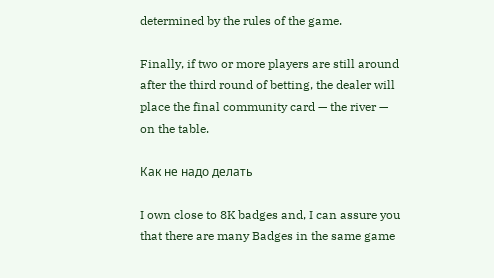determined by the rules of the game.

Finally, if two or more players are still around after the third round of betting, the dealer will place the final community card — the river — on the table.

Как не надо делать

I own close to 8K badges and, I can assure you that there are many Badges in the same game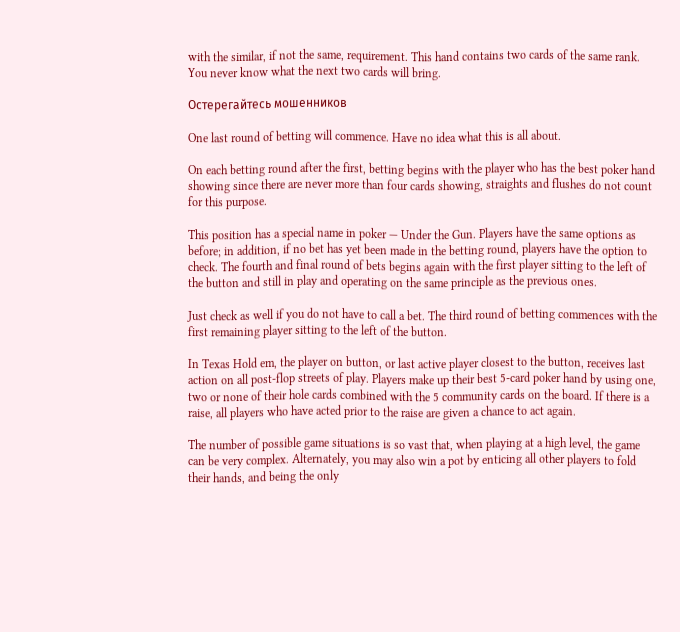with the similar, if not the same, requirement. This hand contains two cards of the same rank. You never know what the next two cards will bring.

Остерегайтесь мошенников

One last round of betting will commence. Have no idea what this is all about.

On each betting round after the first, betting begins with the player who has the best poker hand showing since there are never more than four cards showing, straights and flushes do not count for this purpose.

This position has a special name in poker — Under the Gun. Players have the same options as before; in addition, if no bet has yet been made in the betting round, players have the option to check. The fourth and final round of bets begins again with the first player sitting to the left of the button and still in play and operating on the same principle as the previous ones.

Just check as well if you do not have to call a bet. The third round of betting commences with the first remaining player sitting to the left of the button.

In Texas Hold em, the player on button, or last active player closest to the button, receives last action on all post-flop streets of play. Players make up their best 5-card poker hand by using one, two or none of their hole cards combined with the 5 community cards on the board. If there is a raise, all players who have acted prior to the raise are given a chance to act again.

The number of possible game situations is so vast that, when playing at a high level, the game can be very complex. Alternately, you may also win a pot by enticing all other players to fold their hands, and being the only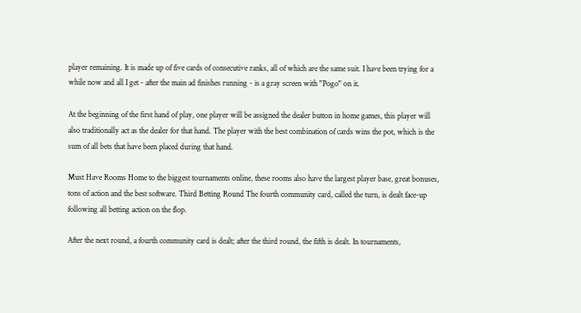player remaining. It is made up of five cards of consecutive ranks, all of which are the same suit. I have been trying for a while now and all I get - after the main ad finishes running - is a gray screen with "Pogo" on it.

At the beginning of the first hand of play, one player will be assigned the dealer button in home games, this player will also traditionally act as the dealer for that hand. The player with the best combination of cards wins the pot, which is the sum of all bets that have been placed during that hand.

Must Have Rooms Home to the biggest tournaments online, these rooms also have the largest player base, great bonuses, tons of action and the best software. Third Betting Round The fourth community card, called the turn, is dealt face-up following all betting action on the flop.

After the next round, a fourth community card is dealt; after the third round, the fifth is dealt. In tournaments,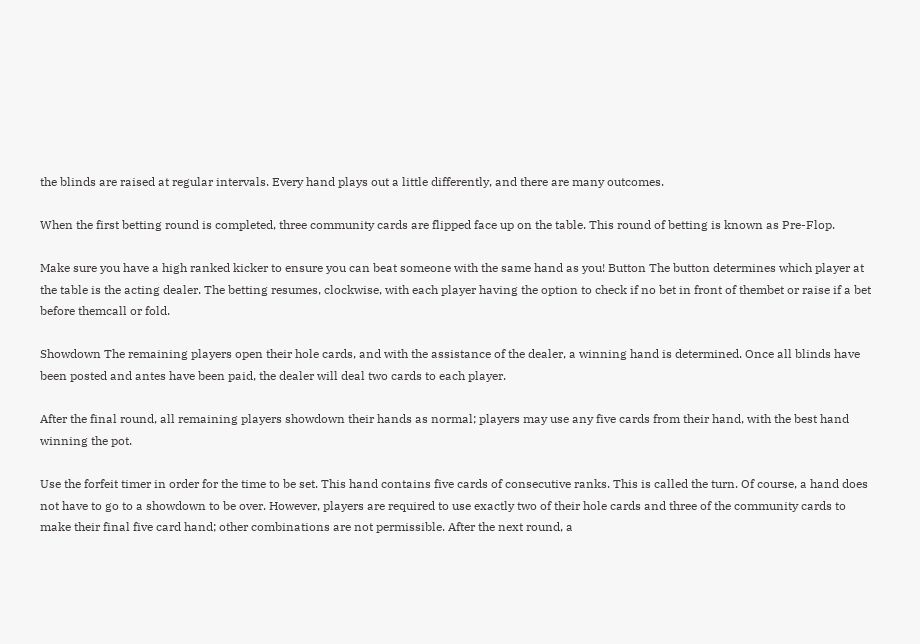the blinds are raised at regular intervals. Every hand plays out a little differently, and there are many outcomes.

When the first betting round is completed, three community cards are flipped face up on the table. This round of betting is known as Pre-Flop.

Make sure you have a high ranked kicker to ensure you can beat someone with the same hand as you! Button The button determines which player at the table is the acting dealer. The betting resumes, clockwise, with each player having the option to check if no bet in front of thembet or raise if a bet before themcall or fold.

Showdown The remaining players open their hole cards, and with the assistance of the dealer, a winning hand is determined. Once all blinds have been posted and antes have been paid, the dealer will deal two cards to each player.

After the final round, all remaining players showdown their hands as normal; players may use any five cards from their hand, with the best hand winning the pot.

Use the forfeit timer in order for the time to be set. This hand contains five cards of consecutive ranks. This is called the turn. Of course, a hand does not have to go to a showdown to be over. However, players are required to use exactly two of their hole cards and three of the community cards to make their final five card hand; other combinations are not permissible. After the next round, a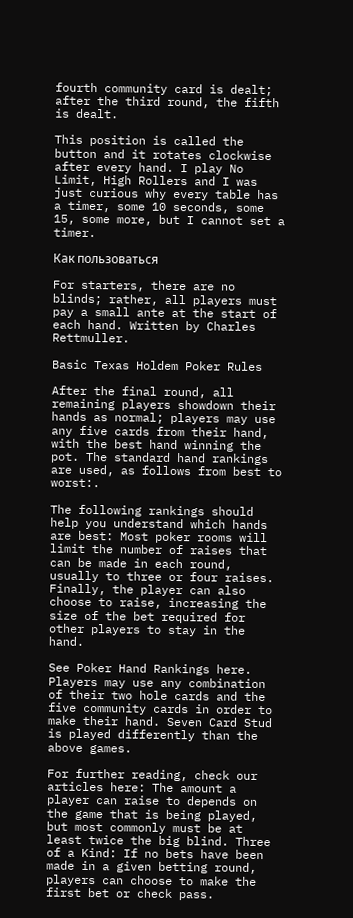fourth community card is dealt; after the third round, the fifth is dealt.

This position is called the button and it rotates clockwise after every hand. I play No Limit, High Rollers and I was just curious why every table has a timer, some 10 seconds, some 15, some more, but I cannot set a timer.

Как пользоваться

For starters, there are no blinds; rather, all players must pay a small ante at the start of each hand. Written by Charles Rettmuller.

Basic Texas Holdem Poker Rules

After the final round, all remaining players showdown their hands as normal; players may use any five cards from their hand, with the best hand winning the pot. The standard hand rankings are used, as follows from best to worst:.

The following rankings should help you understand which hands are best: Most poker rooms will limit the number of raises that can be made in each round, usually to three or four raises. Finally, the player can also choose to raise, increasing the size of the bet required for other players to stay in the hand.

See Poker Hand Rankings here. Players may use any combination of their two hole cards and the five community cards in order to make their hand. Seven Card Stud is played differently than the above games.

For further reading, check our articles here: The amount a player can raise to depends on the game that is being played, but most commonly must be at least twice the big blind. Three of a Kind: If no bets have been made in a given betting round, players can choose to make the first bet or check pass.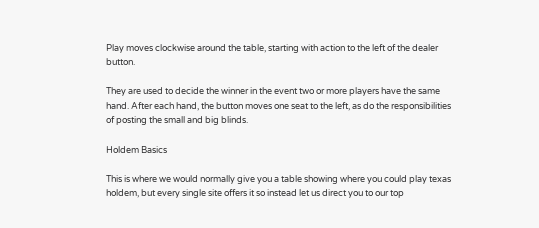Play moves clockwise around the table, starting with action to the left of the dealer button.

They are used to decide the winner in the event two or more players have the same hand. After each hand, the button moves one seat to the left, as do the responsibilities of posting the small and big blinds.

Holdem Basics

This is where we would normally give you a table showing where you could play texas holdem, but every single site offers it so instead let us direct you to our top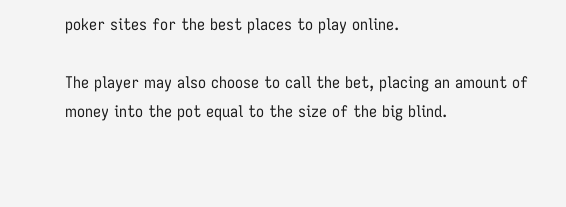poker sites for the best places to play online.

The player may also choose to call the bet, placing an amount of money into the pot equal to the size of the big blind.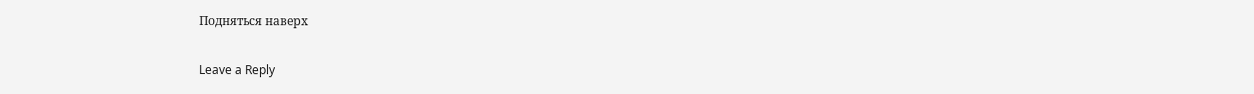Подняться наверх

Leave a Reply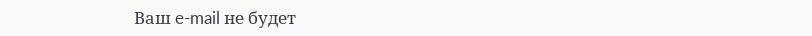Ваш e-mail не будет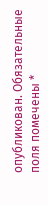опубликован. Обязательные поля помечены *